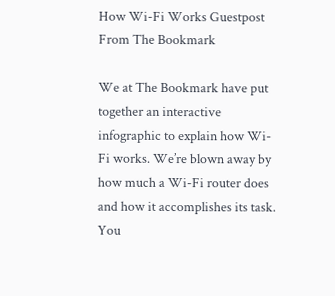How Wi-Fi Works Guestpost From The Bookmark

We at The Bookmark have put together an interactive infographic to explain how Wi-Fi works. We’re blown away by how much a Wi-Fi router does and how it accomplishes its task. You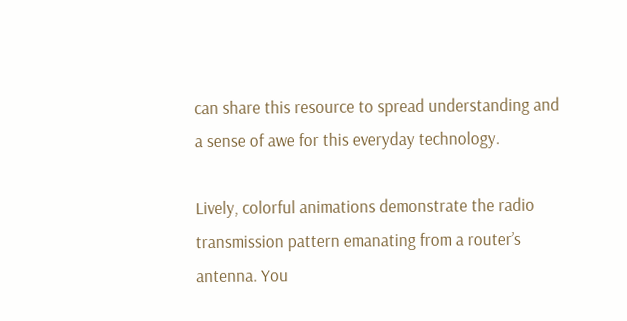can share this resource to spread understanding and a sense of awe for this everyday technology.

Lively, colorful animations demonstrate the radio transmission pattern emanating from a router’s antenna. You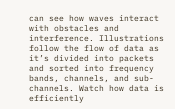can see how waves interact with obstacles and interference. Illustrations follow the flow of data as it’s divided into packets and sorted into frequency bands, channels, and sub-channels. Watch how data is efficiently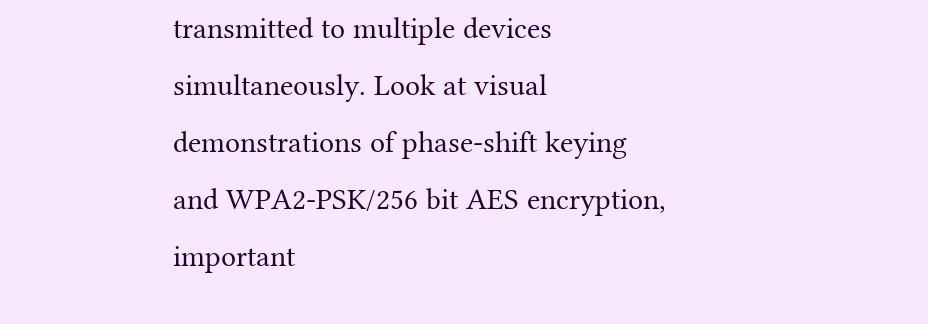transmitted to multiple devices simultaneously. Look at visual demonstrations of phase-shift keying and WPA2-PSK/256 bit AES encryption, important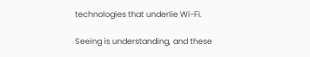technologies that underlie Wi-Fi.

Seeing is understanding, and these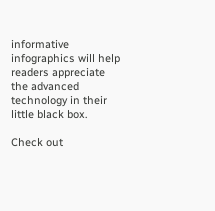informative infographics will help readers appreciate the advanced technology in their little black box.

Check out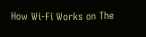How Wi-Fi Works on The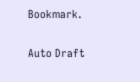Bookmark.

Auto Draft